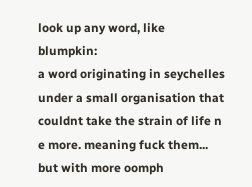look up any word, like blumpkin:
a word originating in seychelles under a small organisation that couldnt take the strain of life n e more. meaning fuck them... but with more oomph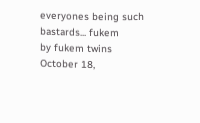everyones being such bastards... fukem
by fukem twins October 18,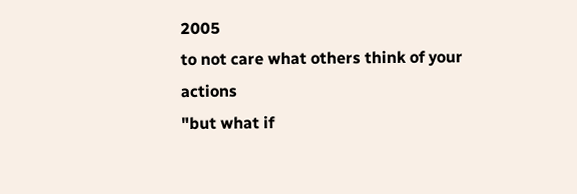2005
to not care what others think of your actions
"but what if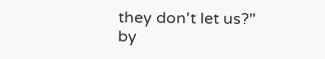they don't let us?"
by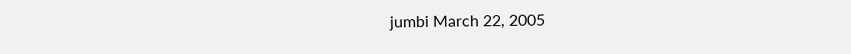jumbi March 22, 2005